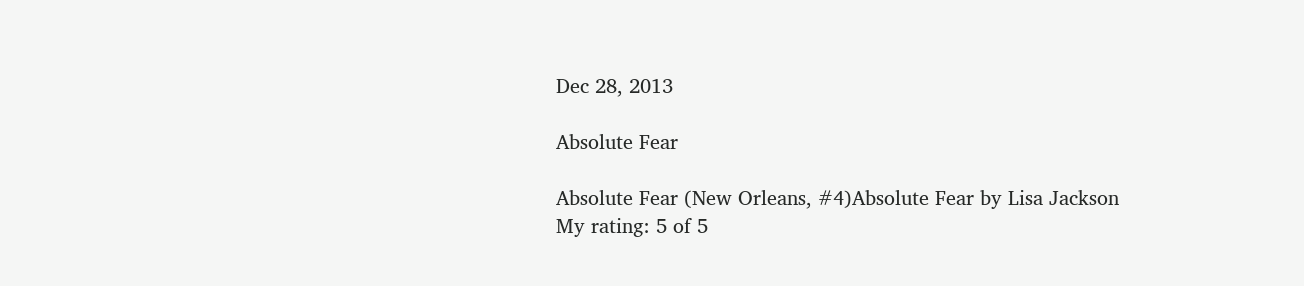Dec 28, 2013

Absolute Fear

Absolute Fear (New Orleans, #4)Absolute Fear by Lisa Jackson
My rating: 5 of 5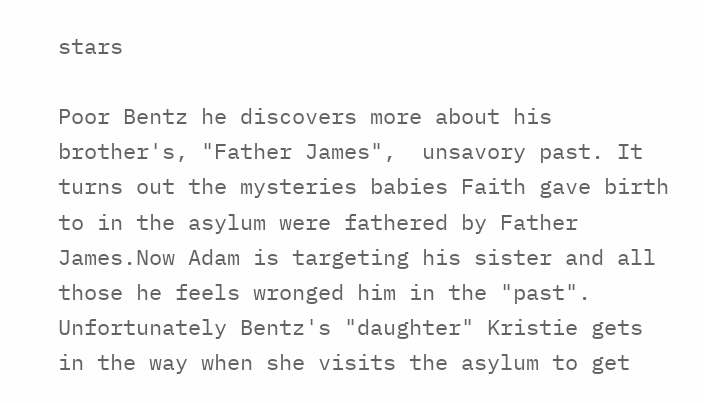stars

Poor Bentz he discovers more about his brother's, "Father James",  unsavory past. It turns out the mysteries babies Faith gave birth to in the asylum were fathered by Father James.Now Adam is targeting his sister and all those he feels wronged him in the "past". Unfortunately Bentz's "daughter" Kristie gets in the way when she visits the asylum to get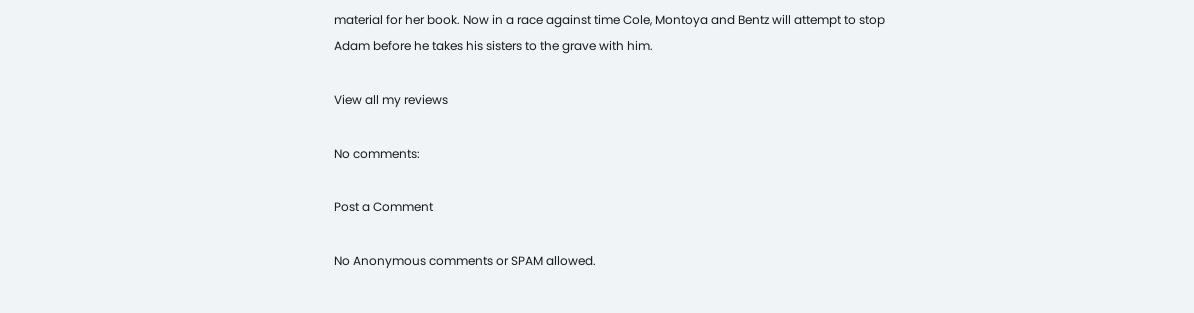material for her book. Now in a race against time Cole, Montoya and Bentz will attempt to stop Adam before he takes his sisters to the grave with him.

View all my reviews

No comments:

Post a Comment

No Anonymous comments or SPAM allowed.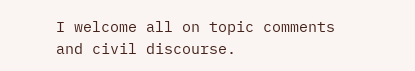I welcome all on topic comments and civil discourse.